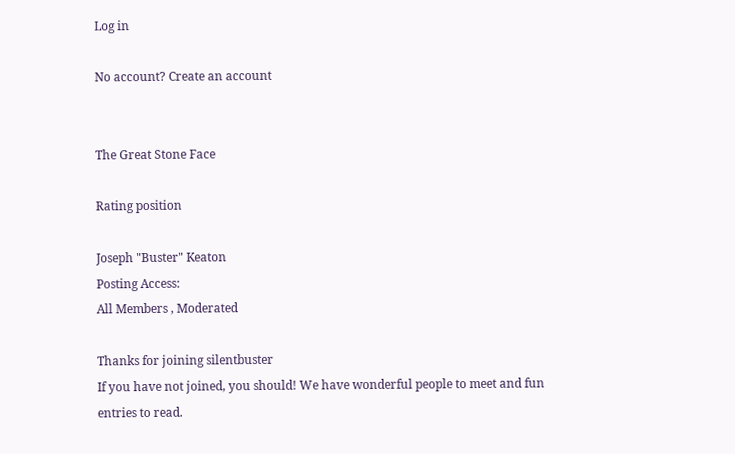Log in

No account? Create an account


The Great Stone Face

Rating position

Joseph "Buster" Keaton
Posting Access:
All Members , Moderated

Thanks for joining silentbuster
If you have not joined, you should! We have wonderful people to meet and fun entries to read.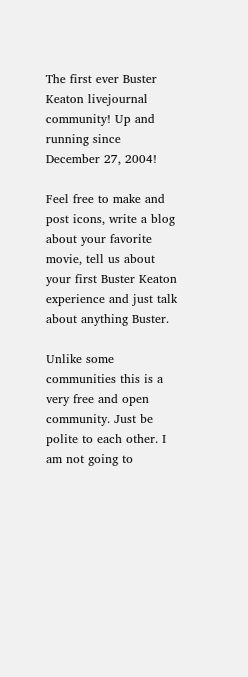The first ever Buster Keaton livejournal community! Up and running since December 27, 2004!

Feel free to make and post icons, write a blog about your favorite movie, tell us about your first Buster Keaton experience and just talk about anything Buster.

Unlike some communities this is a very free and open community. Just be polite to each other. I am not going to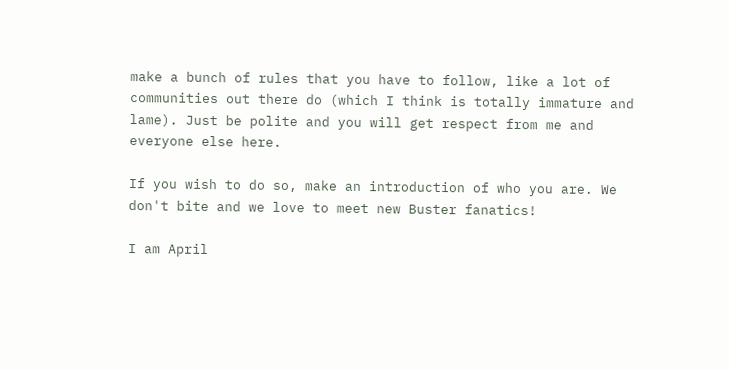make a bunch of rules that you have to follow, like a lot of communities out there do (which I think is totally immature and lame). Just be polite and you will get respect from me and everyone else here.

If you wish to do so, make an introduction of who you are. We don't bite and we love to meet new Buster fanatics!

I am April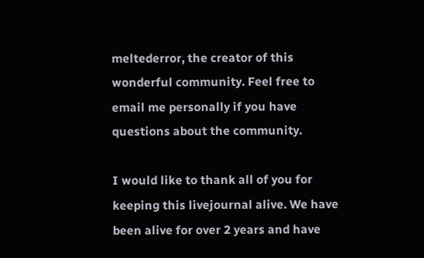meltederror, the creator of this wonderful community. Feel free to email me personally if you have questions about the community.

I would like to thank all of you for keeping this livejournal alive. We have been alive for over 2 years and have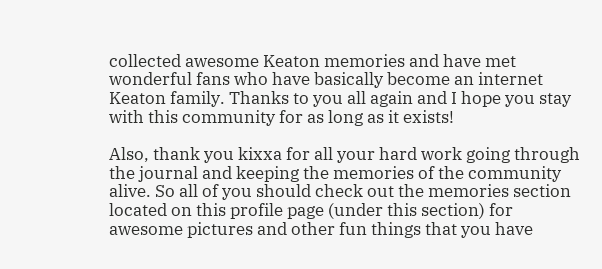collected awesome Keaton memories and have met wonderful fans who have basically become an internet Keaton family. Thanks to you all again and I hope you stay with this community for as long as it exists!

Also, thank you kixxa for all your hard work going through the journal and keeping the memories of the community alive. So all of you should check out the memories section located on this profile page (under this section) for awesome pictures and other fun things that you have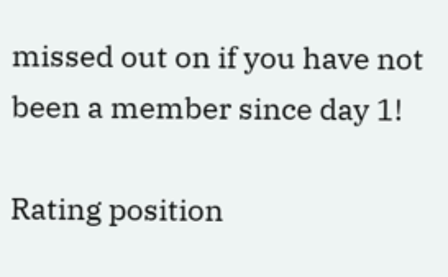missed out on if you have not been a member since day 1!

Rating position